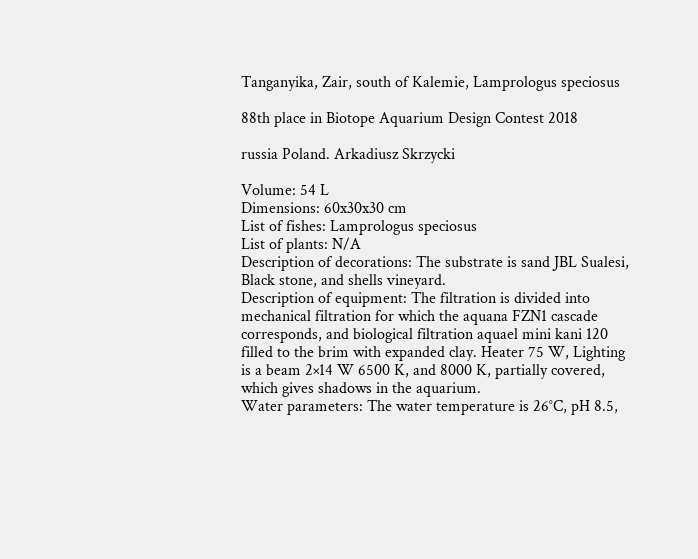Tanganyika, Zair, south of Kalemie, Lamprologus speciosus

88th place in Biotope Aquarium Design Contest 2018

russia Poland. Arkadiusz Skrzycki

Volume: 54 L
Dimensions: 60x30x30 cm
List of fishes: Lamprologus speciosus
List of plants: N/A
Description of decorations: The substrate is sand JBL Sualesi, Black stone, and shells vineyard.
Description of equipment: The filtration is divided into mechanical filtration for which the aquana FZN1 cascade corresponds, and biological filtration aquael mini kani 120 filled to the brim with expanded clay. Heater 75 W, Lighting is a beam 2×14 W 6500 K, and 8000 K, partially covered, which gives shadows in the aquarium.
Water parameters: The water temperature is 26°C, pH 8.5,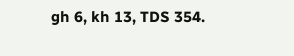gh 6, kh 13, TDS 354.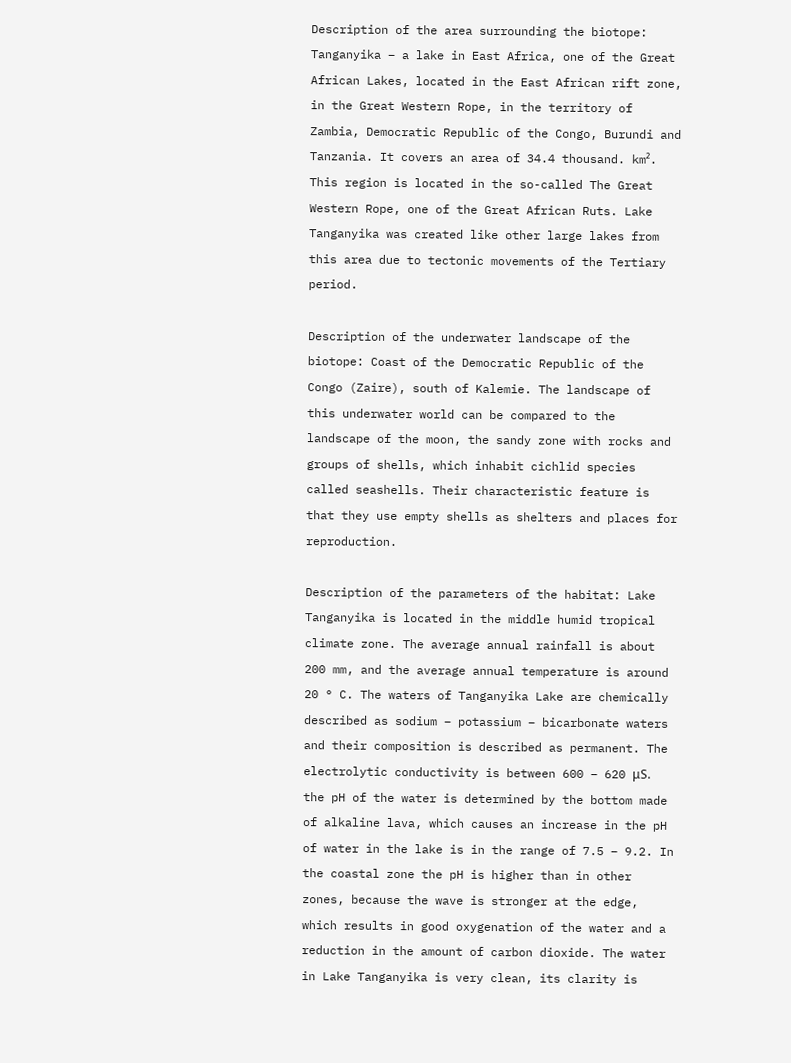Description of the area surrounding the biotope: Tanganyika – a lake in East Africa, one of the Great African Lakes, located in the East African rift zone, in the Great Western Rope, in the territory of Zambia, Democratic Republic of the Congo, Burundi and Tanzania. It covers an area of 34.4 thousand. km². This region is located in the so-called The Great Western Rope, one of the Great African Ruts. Lake Tanganyika was created like other large lakes from this area due to tectonic movements of the Tertiary period.

Description of the underwater landscape of the biotope: Coast of the Democratic Republic of the Congo (Zaire), south of Kalemie. The landscape of this underwater world can be compared to the landscape of the moon, the sandy zone with rocks and groups of shells, which inhabit cichlid species called seashells. Their characteristic feature is that they use empty shells as shelters and places for reproduction.

Description of the parameters of the habitat: Lake Tanganyika is located in the middle humid tropical climate zone. The average annual rainfall is about 200 mm, and the average annual temperature is around 20 ° C. The waters of Tanganyika Lake are chemically described as sodium – potassium – bicarbonate waters and their composition is described as permanent. The electrolytic conductivity is between 600 – 620 μS. the pH of the water is determined by the bottom made of alkaline lava, which causes an increase in the pH of water in the lake is in the range of 7.5 – 9.2. In the coastal zone the pH is higher than in other zones, because the wave is stronger at the edge, which results in good oxygenation of the water and a reduction in the amount of carbon dioxide. The water in Lake Tanganyika is very clean, its clarity is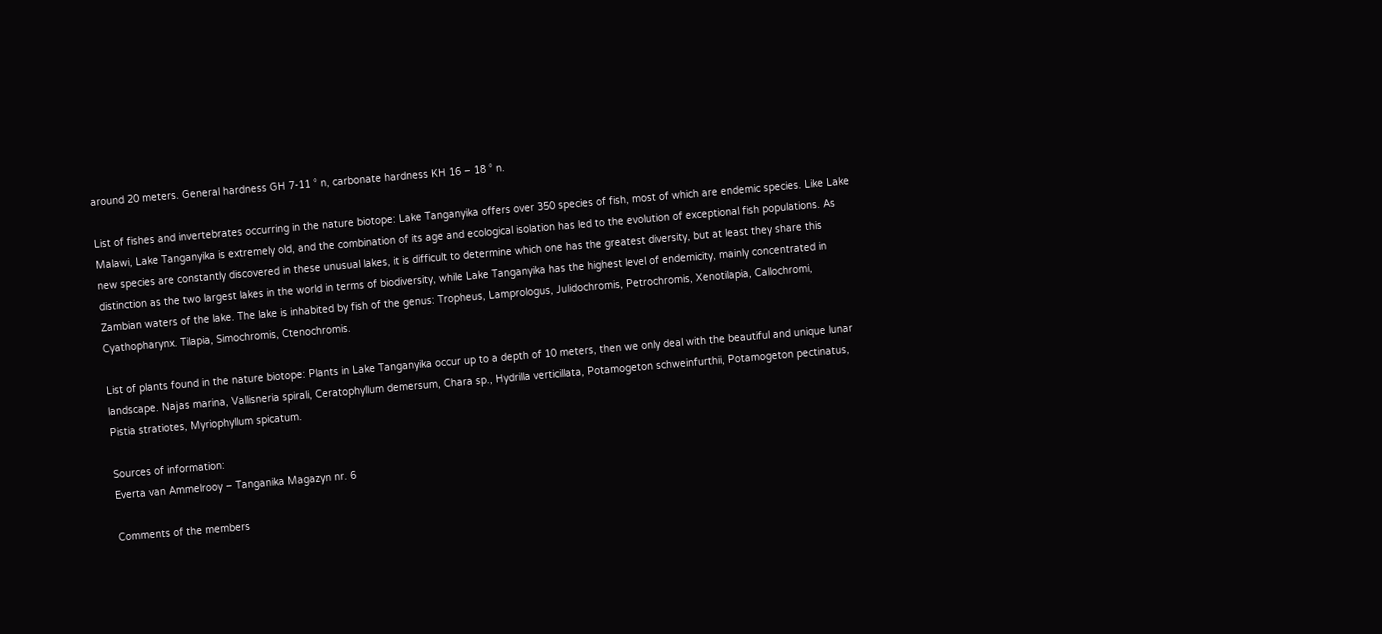around 20 meters. General hardness GH 7-11 ° n, carbonate hardness KH 16 – 18 ° n.

List of fishes and invertebrates occurring in the nature biotope: Lake Tanganyika offers over 350 species of fish, most of which are endemic species. Like Lake Malawi, Lake Tanganyika is extremely old, and the combination of its age and ecological isolation has led to the evolution of exceptional fish populations. As new species are constantly discovered in these unusual lakes, it is difficult to determine which one has the greatest diversity, but at least they share this distinction as the two largest lakes in the world in terms of biodiversity, while Lake Tanganyika has the highest level of endemicity, mainly concentrated in Zambian waters of the lake. The lake is inhabited by fish of the genus: Tropheus, Lamprologus, Julidochromis, Petrochromis, Xenotilapia, Callochromi, Cyathopharynx. Tilapia, Simochromis, Ctenochromis.

List of plants found in the nature biotope: Plants in Lake Tanganyika occur up to a depth of 10 meters, then we only deal with the beautiful and unique lunar landscape. Najas marina, Vallisneria spirali, Ceratophyllum demersum, Chara sp., Hydrilla verticillata, Potamogeton schweinfurthii, Potamogeton pectinatus, Pistia stratiotes, Myriophyllum spicatum.

Sources of information:
Everta van Ammelrooy – Tanganika Magazyn nr. 6

Comments of the members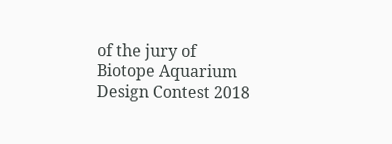of the jury of Biotope Aquarium Design Contest 2018